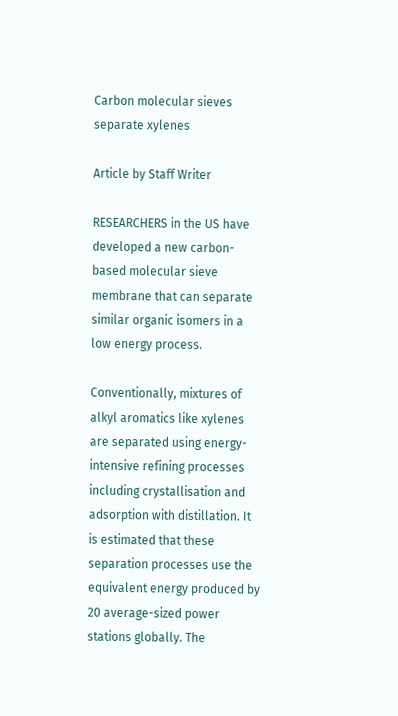Carbon molecular sieves separate xylenes

Article by Staff Writer

RESEARCHERS in the US have developed a new carbon-based molecular sieve membrane that can separate similar organic isomers in a low energy process.

Conventionally, mixtures of alkyl aromatics like xylenes are separated using energy-intensive refining processes including crystallisation and adsorption with distillation. It is estimated that these separation processes use the equivalent energy produced by 20 average-sized power stations globally. The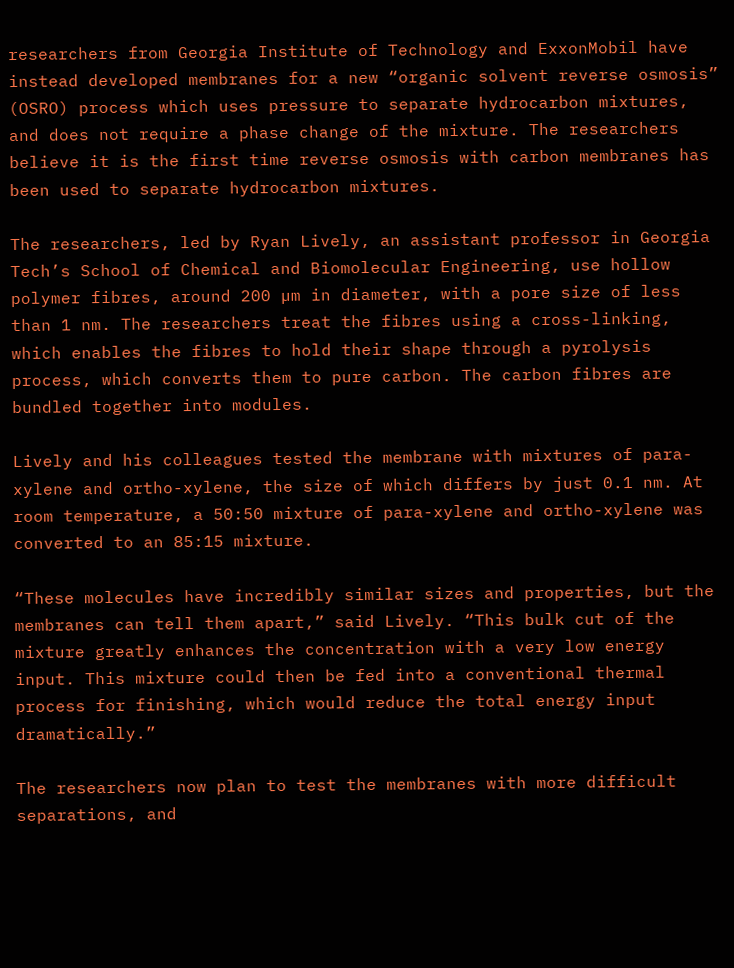researchers from Georgia Institute of Technology and ExxonMobil have instead developed membranes for a new “organic solvent reverse osmosis” (OSRO) process which uses pressure to separate hydrocarbon mixtures, and does not require a phase change of the mixture. The researchers believe it is the first time reverse osmosis with carbon membranes has been used to separate hydrocarbon mixtures.

The researchers, led by Ryan Lively, an assistant professor in Georgia Tech’s School of Chemical and Biomolecular Engineering, use hollow polymer fibres, around 200 µm in diameter, with a pore size of less than 1 nm. The researchers treat the fibres using a cross-linking, which enables the fibres to hold their shape through a pyrolysis process, which converts them to pure carbon. The carbon fibres are bundled together into modules.

Lively and his colleagues tested the membrane with mixtures of para-xylene and ortho-xylene, the size of which differs by just 0.1 nm. At room temperature, a 50:50 mixture of para-xylene and ortho-xylene was converted to an 85:15 mixture.

“These molecules have incredibly similar sizes and properties, but the membranes can tell them apart,” said Lively. “This bulk cut of the mixture greatly enhances the concentration with a very low energy input. This mixture could then be fed into a conventional thermal process for finishing, which would reduce the total energy input dramatically.”

The researchers now plan to test the membranes with more difficult separations, and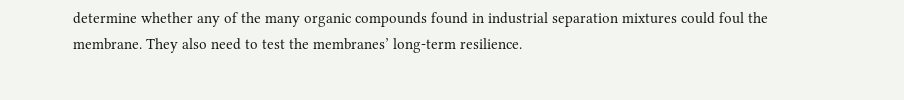determine whether any of the many organic compounds found in industrial separation mixtures could foul the membrane. They also need to test the membranes’ long-term resilience.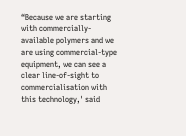“Because we are starting with commercially-available polymers and we are using commercial-type equipment, we can see a clear line-of-sight to commercialisation with this technology,' said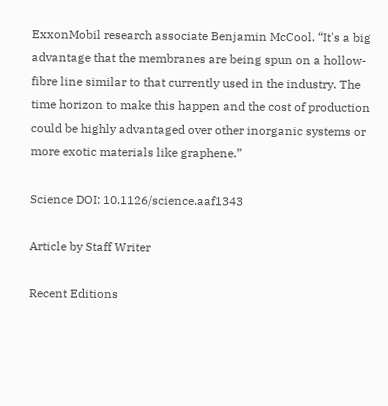ExxonMobil research associate Benjamin McCool. “It's a big advantage that the membranes are being spun on a hollow-fibre line similar to that currently used in the industry. The time horizon to make this happen and the cost of production could be highly advantaged over other inorganic systems or more exotic materials like graphene.”

Science DOI: 10.1126/science.aaf1343

Article by Staff Writer

Recent Editions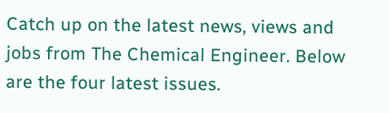Catch up on the latest news, views and jobs from The Chemical Engineer. Below are the four latest issues.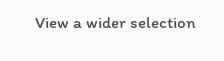View a wider selection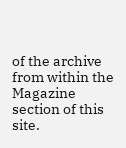of the archive from within the Magazine section of this site.